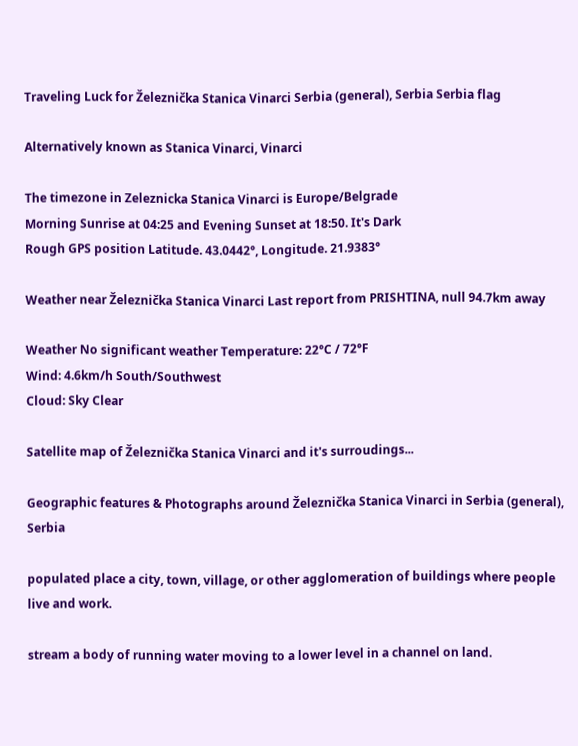Traveling Luck for Železnička Stanica Vinarci Serbia (general), Serbia Serbia flag

Alternatively known as Stanica Vinarci, Vinarci

The timezone in Zeleznicka Stanica Vinarci is Europe/Belgrade
Morning Sunrise at 04:25 and Evening Sunset at 18:50. It's Dark
Rough GPS position Latitude. 43.0442°, Longitude. 21.9383°

Weather near Železnička Stanica Vinarci Last report from PRISHTINA, null 94.7km away

Weather No significant weather Temperature: 22°C / 72°F
Wind: 4.6km/h South/Southwest
Cloud: Sky Clear

Satellite map of Železnička Stanica Vinarci and it's surroudings...

Geographic features & Photographs around Železnička Stanica Vinarci in Serbia (general), Serbia

populated place a city, town, village, or other agglomeration of buildings where people live and work.

stream a body of running water moving to a lower level in a channel on land.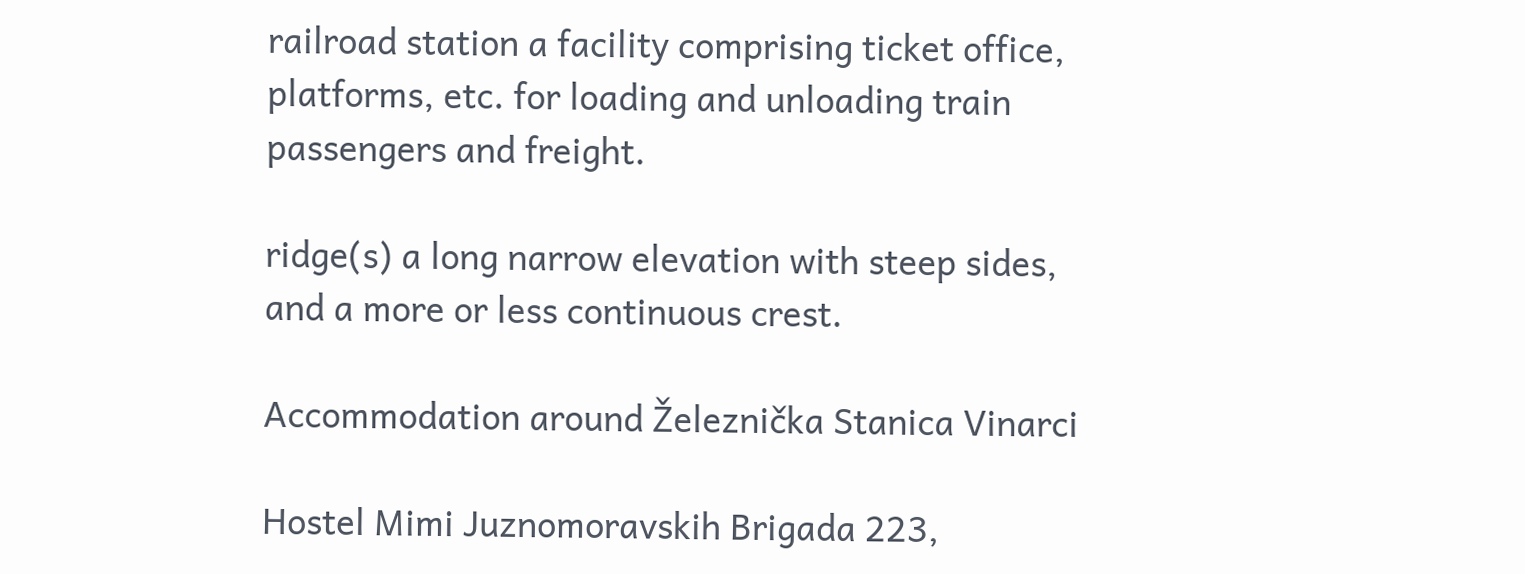railroad station a facility comprising ticket office, platforms, etc. for loading and unloading train passengers and freight.

ridge(s) a long narrow elevation with steep sides, and a more or less continuous crest.

Accommodation around Železnička Stanica Vinarci

Hostel Mimi Juznomoravskih Brigada 223,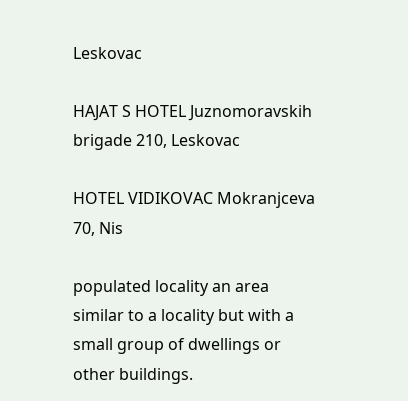Leskovac

HAJAT S HOTEL Juznomoravskih brigade 210, Leskovac

HOTEL VIDIKOVAC Mokranjceva 70, Nis

populated locality an area similar to a locality but with a small group of dwellings or other buildings.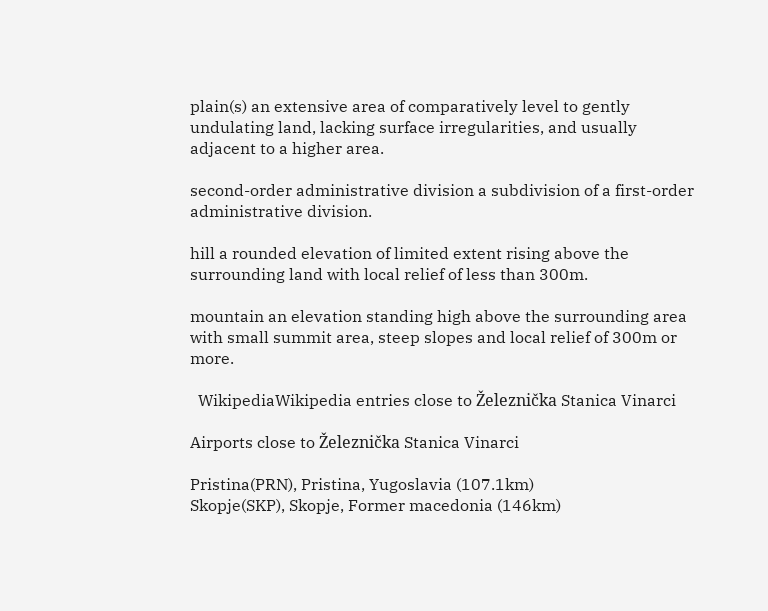plain(s) an extensive area of comparatively level to gently undulating land, lacking surface irregularities, and usually adjacent to a higher area.

second-order administrative division a subdivision of a first-order administrative division.

hill a rounded elevation of limited extent rising above the surrounding land with local relief of less than 300m.

mountain an elevation standing high above the surrounding area with small summit area, steep slopes and local relief of 300m or more.

  WikipediaWikipedia entries close to Železnička Stanica Vinarci

Airports close to Železnička Stanica Vinarci

Pristina(PRN), Pristina, Yugoslavia (107.1km)
Skopje(SKP), Skopje, Former macedonia (146km)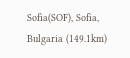Sofia(SOF), Sofia, Bulgaria (149.1km)